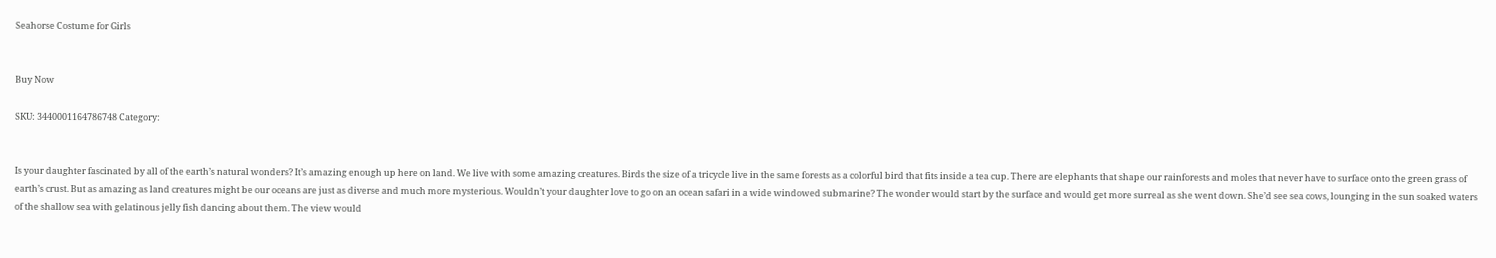Seahorse Costume for Girls


Buy Now

SKU: 3440001164786748 Category:


Is your daughter fascinated by all of the earth’s natural wonders? It’s amazing enough up here on land. We live with some amazing creatures. Birds the size of a tricycle live in the same forests as a colorful bird that fits inside a tea cup. There are elephants that shape our rainforests and moles that never have to surface onto the green grass of earth’s crust. But as amazing as land creatures might be our oceans are just as diverse and much more mysterious. Wouldn’t your daughter love to go on an ocean safari in a wide windowed submarine? The wonder would start by the surface and would get more surreal as she went down. She’d see sea cows, lounging in the sun soaked waters of the shallow sea with gelatinous jelly fish dancing about them. The view would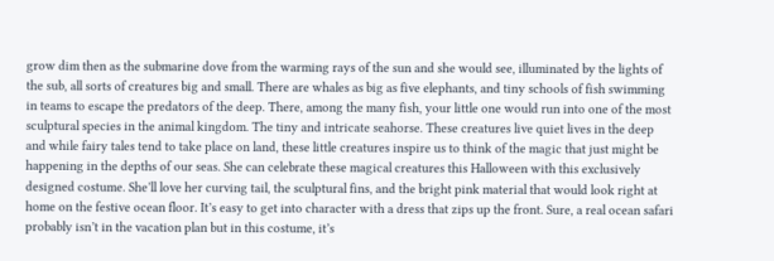grow dim then as the submarine dove from the warming rays of the sun and she would see, illuminated by the lights of the sub, all sorts of creatures big and small. There are whales as big as five elephants, and tiny schools of fish swimming in teams to escape the predators of the deep. There, among the many fish, your little one would run into one of the most sculptural species in the animal kingdom. The tiny and intricate seahorse. These creatures live quiet lives in the deep and while fairy tales tend to take place on land, these little creatures inspire us to think of the magic that just might be happening in the depths of our seas. She can celebrate these magical creatures this Halloween with this exclusively designed costume. She’ll love her curving tail, the sculptural fins, and the bright pink material that would look right at home on the festive ocean floor. It’s easy to get into character with a dress that zips up the front. Sure, a real ocean safari probably isn’t in the vacation plan but in this costume, it’s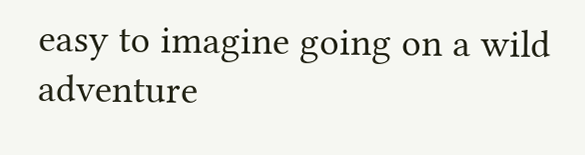easy to imagine going on a wild adventure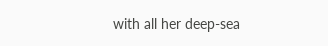with all her deep-sea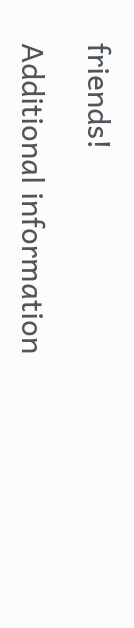friends!

Additional information